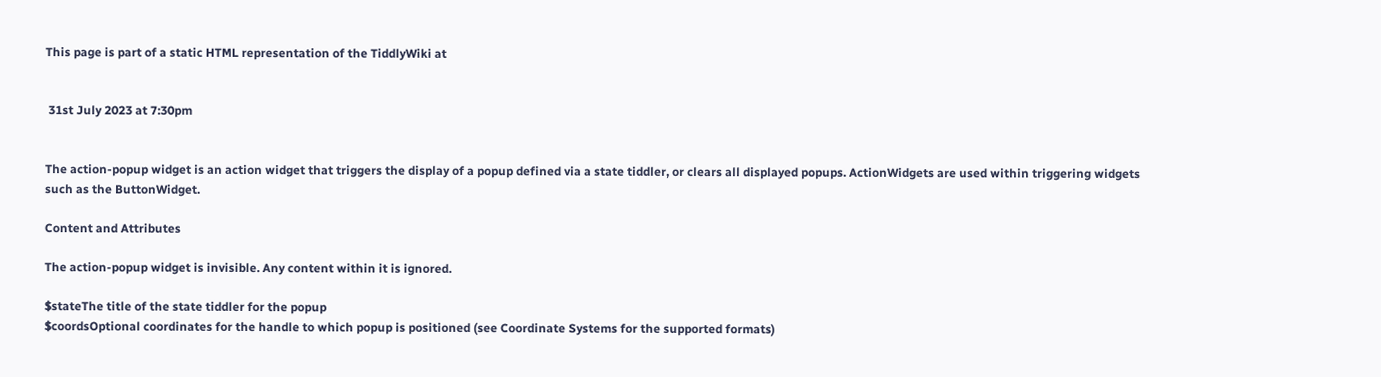This page is part of a static HTML representation of the TiddlyWiki at


 31st July 2023 at 7:30pm


The action-popup widget is an action widget that triggers the display of a popup defined via a state tiddler, or clears all displayed popups. ActionWidgets are used within triggering widgets such as the ButtonWidget.

Content and Attributes

The action-popup widget is invisible. Any content within it is ignored.

$stateThe title of the state tiddler for the popup
$coordsOptional coordinates for the handle to which popup is positioned (see Coordinate Systems for the supported formats)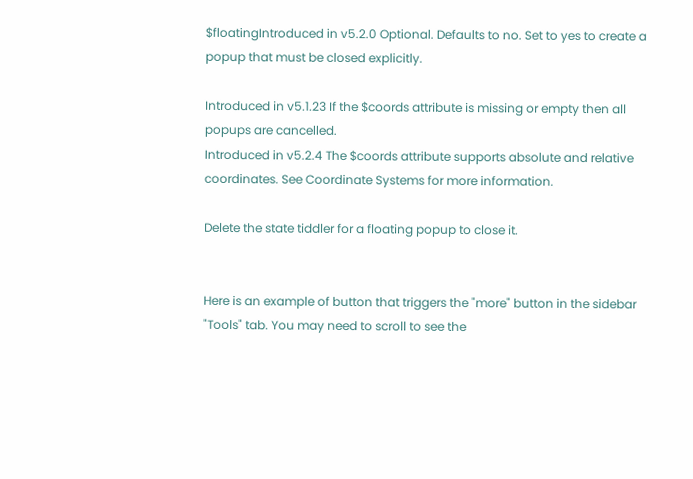$floatingIntroduced in v5.2.0 Optional. Defaults to no. Set to yes to create a popup that must be closed explicitly.

Introduced in v5.1.23 If the $coords attribute is missing or empty then all popups are cancelled.
Introduced in v5.2.4 The $coords attribute supports absolute and relative coordinates. See Coordinate Systems for more information.

Delete the state tiddler for a floating popup to close it.


Here is an example of button that triggers the "more" button in the sidebar "Tools" tab. You may need to scroll to see the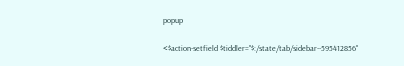popup

<$action-setfield $tiddler="$:/state/tab/sidebar--595412856"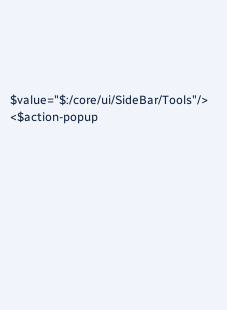$value="$:/core/ui/SideBar/Tools"/>
<$action-popup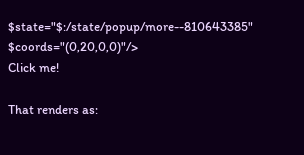$state="$:/state/popup/more--810643385" $coords="(0,20,0,0)"/>
Click me!

That renders as: